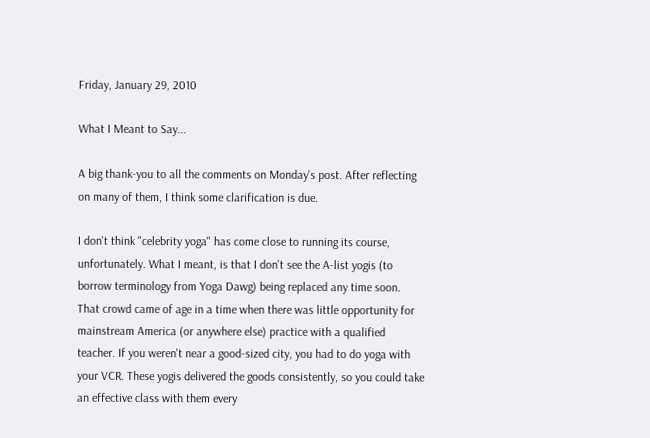Friday, January 29, 2010

What I Meant to Say...

A big thank-you to all the comments on Monday's post. After reflecting on many of them, I think some clarification is due.

I don't think "celebrity yoga" has come close to running its course, unfortunately. What I meant, is that I don't see the A-list yogis (to borrow terminology from Yoga Dawg) being replaced any time soon. That crowd came of age in a time when there was little opportunity for mainstream America (or anywhere else) practice with a qualified teacher. If you weren't near a good-sized city, you had to do yoga with your VCR. These yogis delivered the goods consistently, so you could take an effective class with them every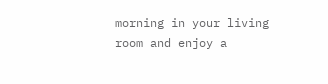morning in your living room and enjoy a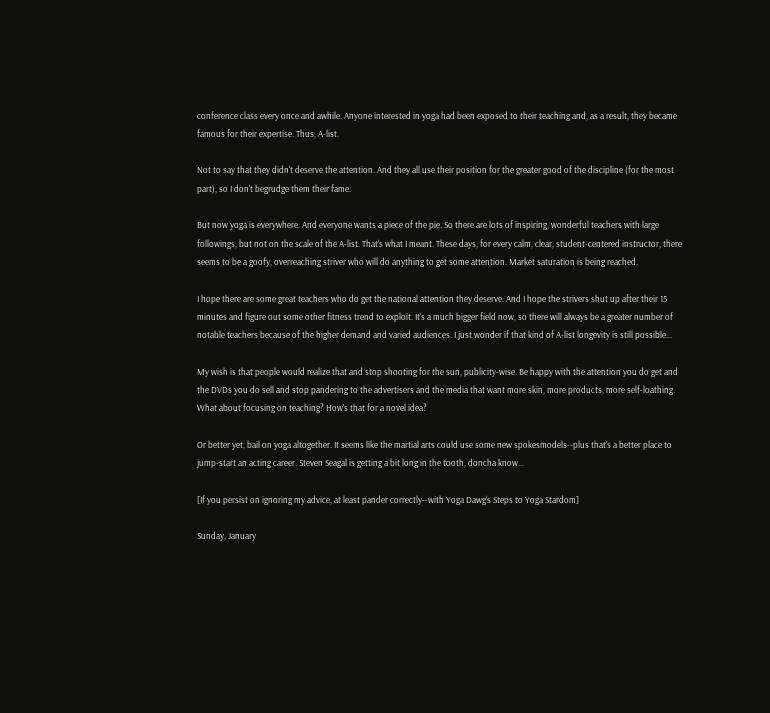conference class every once and awhile. Anyone interested in yoga had been exposed to their teaching and, as a result, they became famous for their expertise. Thus, A-list.

Not to say that they didn't deserve the attention. And they all use their position for the greater good of the discipline (for the most part), so I don't begrudge them their fame.

But now yoga is everywhere. And everyone wants a piece of the pie. So there are lots of inspiring, wonderful teachers with large followings, but not on the scale of the A-list. That's what I meant. These days, for every calm, clear, student-centered instructor, there seems to be a goofy, overreaching striver who will do anything to get some attention. Market saturation is being reached.

I hope there are some great teachers who do get the national attention they deserve. And I hope the strivers shut up after their 15 minutes and figure out some other fitness trend to exploit. It's a much bigger field now, so there will always be a greater number of notable teachers because of the higher demand and varied audiences. I just wonder if that kind of A-list longevity is still possible...

My wish is that people would realize that and stop shooting for the sun, publicity-wise. Be happy with the attention you do get and the DVDs you do sell and stop pandering to the advertisers and the media that want more skin, more products, more self-loathing. What about focusing on teaching? How's that for a novel idea?

Or better yet, bail on yoga altogether. It seems like the martial arts could use some new spokesmodels--plus that's a better place to jump-start an acting career. Steven Seagal is getting a bit long in the tooth, doncha know...

[If you persist on ignoring my advice, at least pander correctly--with Yoga Dawg's Steps to Yoga Stardom]

Sunday, January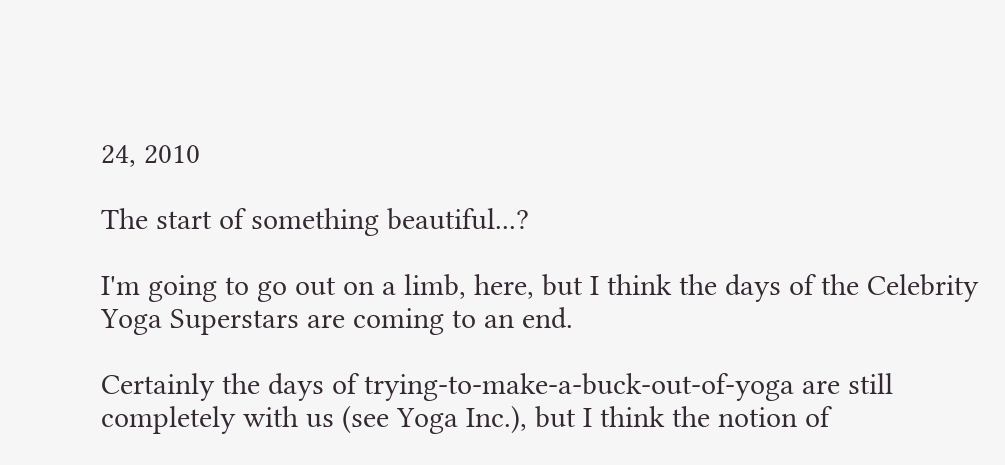24, 2010

The start of something beautiful...?

I'm going to go out on a limb, here, but I think the days of the Celebrity Yoga Superstars are coming to an end.

Certainly the days of trying-to-make-a-buck-out-of-yoga are still completely with us (see Yoga Inc.), but I think the notion of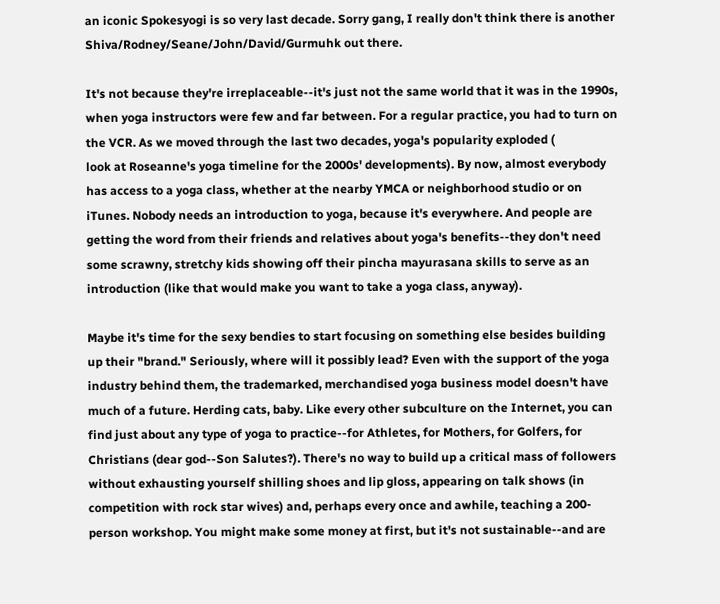an iconic Spokesyogi is so very last decade. Sorry gang, I really don't think there is another Shiva/Rodney/Seane/John/David/Gurmuhk out there.

It's not because they're irreplaceable--it's just not the same world that it was in the 1990s, when yoga instructors were few and far between. For a regular practice, you had to turn on the VCR. As we moved through the last two decades, yoga's popularity exploded (
look at Roseanne's yoga timeline for the 2000s' developments). By now, almost everybody has access to a yoga class, whether at the nearby YMCA or neighborhood studio or on iTunes. Nobody needs an introduction to yoga, because it's everywhere. And people are getting the word from their friends and relatives about yoga's benefits--they don't need some scrawny, stretchy kids showing off their pincha mayurasana skills to serve as an introduction (like that would make you want to take a yoga class, anyway).

Maybe it's time for the sexy bendies to start focusing on something else besides building up their "brand." Seriously, where will it possibly lead? Even with the support of the yoga industry behind them, the trademarked, merchandised yoga business model doesn't have much of a future. Herding cats, baby. Like every other subculture on the Internet, you can find just about any type of yoga to practice--for Athletes, for Mothers, for Golfers, for Christians (dear god--Son Salutes?). There's no way to build up a critical mass of followers without exhausting yourself shilling shoes and lip gloss, appearing on talk shows (in competition with rock star wives) and, perhaps every once and awhile, teaching a 200-person workshop. You might make some money at first, but it's not sustainable--and are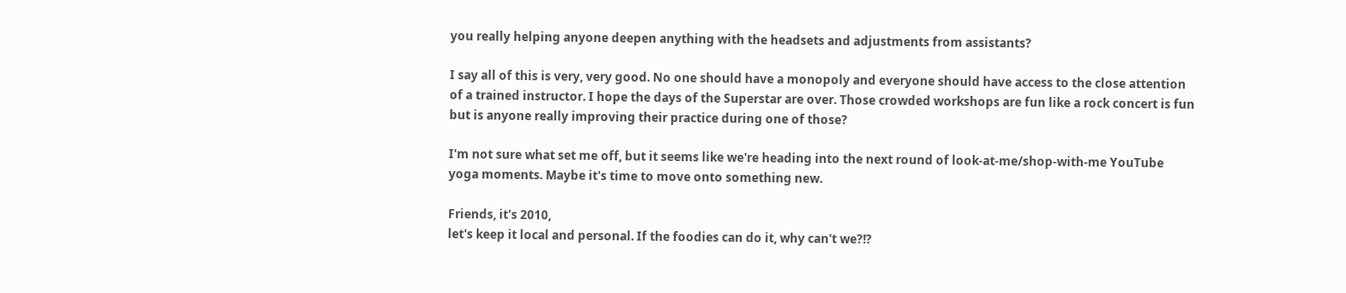you really helping anyone deepen anything with the headsets and adjustments from assistants?

I say all of this is very, very good. No one should have a monopoly and everyone should have access to the close attention of a trained instructor. I hope the days of the Superstar are over. Those crowded workshops are fun like a rock concert is fun but is anyone really improving their practice during one of those?

I'm not sure what set me off, but it seems like we're heading into the next round of look-at-me/shop-with-me YouTube yoga moments. Maybe it's time to move onto something new.

Friends, it's 2010,
let's keep it local and personal. If the foodies can do it, why can't we?!?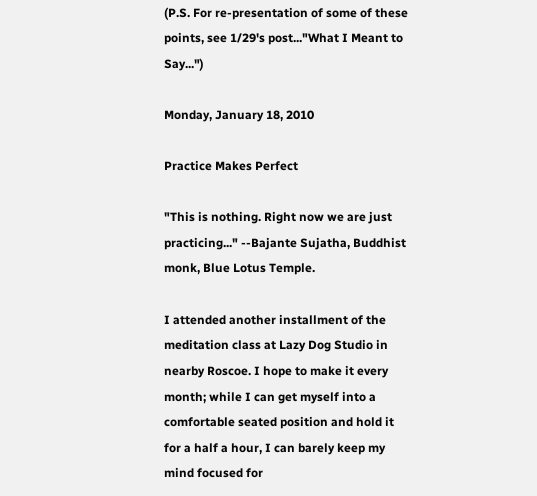(P.S. For re-presentation of some of these points, see 1/29's post..."What I Meant to Say...")

Monday, January 18, 2010

Practice Makes Perfect

"This is nothing. Right now we are just practicing..." --Bajante Sujatha, Buddhist monk, Blue Lotus Temple.

I attended another installment of the meditation class at Lazy Dog Studio in nearby Roscoe. I hope to make it every month; while I can get myself into a comfortable seated position and hold it for a half a hour, I can barely keep my mind focused for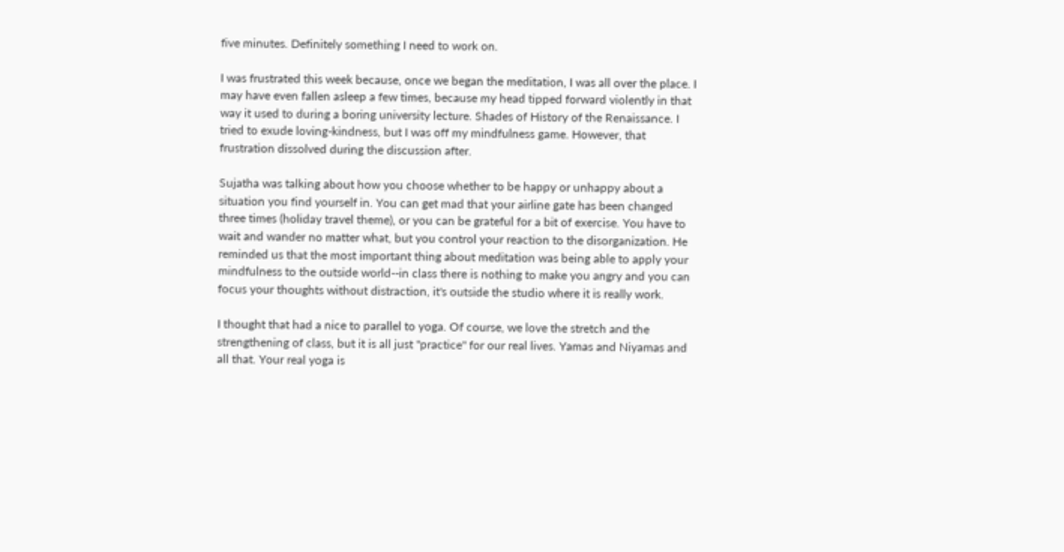five minutes. Definitely something I need to work on.

I was frustrated this week because, once we began the meditation, I was all over the place. I may have even fallen asleep a few times, because my head tipped forward violently in that way it used to during a boring university lecture. Shades of History of the Renaissance. I tried to exude loving-kindness, but I was off my mindfulness game. However, that frustration dissolved during the discussion after.

Sujatha was talking about how you choose whether to be happy or unhappy about a situation you find yourself in. You can get mad that your airline gate has been changed three times (holiday travel theme), or you can be grateful for a bit of exercise. You have to wait and wander no matter what, but you control your reaction to the disorganization. He reminded us that the most important thing about meditation was being able to apply your mindfulness to the outside world--in class there is nothing to make you angry and you can focus your thoughts without distraction, it's outside the studio where it is really work.

I thought that had a nice to parallel to yoga. Of course, we love the stretch and the strengthening of class, but it is all just "practice" for our real lives. Yamas and Niyamas and all that. Your real yoga is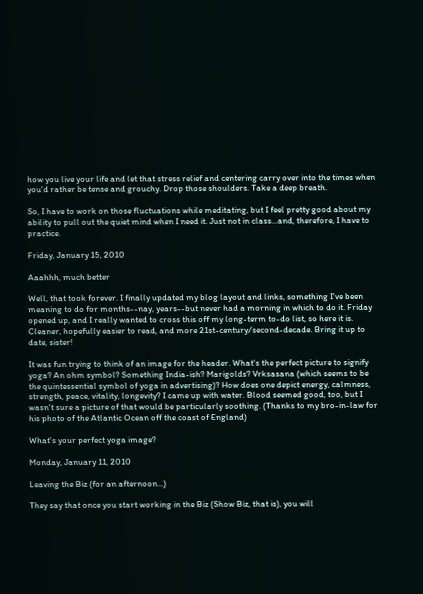how you live your life and let that stress relief and centering carry over into the times when you'd rather be tense and grouchy. Drop those shoulders. Take a deep breath.

So, I have to work on those fluctuations while meditating, but I feel pretty good about my ability to pull out the quiet mind when I need it. Just not in class...and, therefore, I have to practice.

Friday, January 15, 2010

Aaahhh, much better

Well, that took forever. I finally updated my blog layout and links, something I've been meaning to do for months--nay, years--but never had a morning in which to do it. Friday opened up, and I really wanted to cross this off my long-term to-do list, so here it is. Cleaner, hopefully easier to read, and more 21st-century/second-decade. Bring it up to date, sister!

It was fun trying to think of an image for the header. What's the perfect picture to signify yoga? An ohm symbol? Something India-ish? Marigolds? Vrksasana (which seems to be the quintessential symbol of yoga in advertising)? How does one depict energy, calmness, strength, peace, vitality, longevity? I came up with water. Blood seemed good, too, but I wasn't sure a picture of that would be particularly soothing. (Thanks to my bro-in-law for his photo of the Atlantic Ocean off the coast of England)

What's your perfect yoga image?

Monday, January 11, 2010

Leaving the Biz (for an afternoon...)

They say that once you start working in the Biz (Show Biz, that is), you will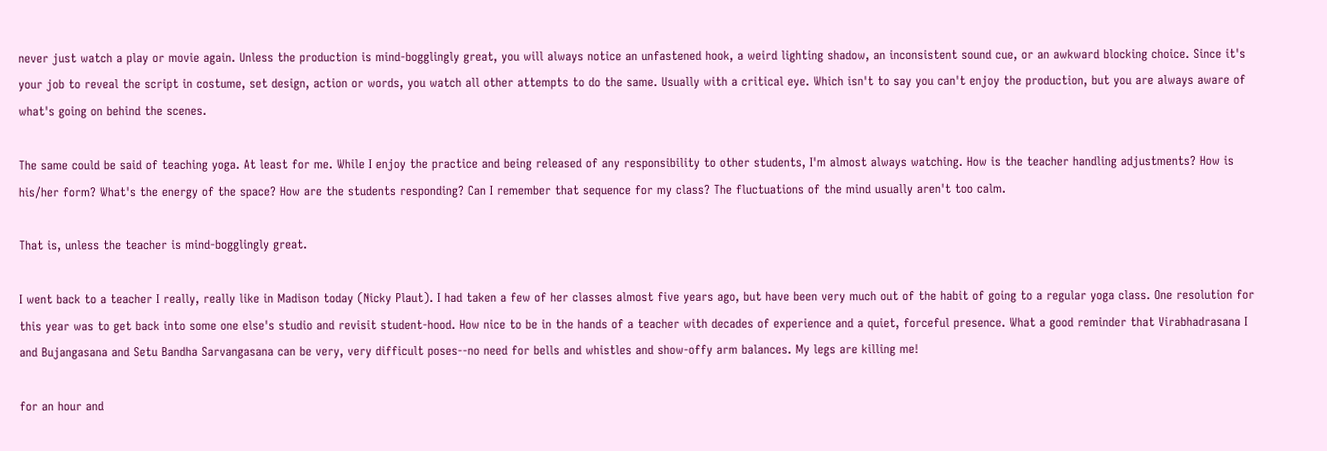never just watch a play or movie again. Unless the production is mind-bogglingly great, you will always notice an unfastened hook, a weird lighting shadow, an inconsistent sound cue, or an awkward blocking choice. Since it's your job to reveal the script in costume, set design, action or words, you watch all other attempts to do the same. Usually with a critical eye. Which isn't to say you can't enjoy the production, but you are always aware of what's going on behind the scenes.

The same could be said of teaching yoga. At least for me. While I enjoy the practice and being released of any responsibility to other students, I'm almost always watching. How is the teacher handling adjustments? How is his/her form? What's the energy of the space? How are the students responding? Can I remember that sequence for my class? The fluctuations of the mind usually aren't too calm.

That is, unless the teacher is mind-bogglingly great.

I went back to a teacher I really, really like in Madison today (Nicky Plaut). I had taken a few of her classes almost five years ago, but have been very much out of the habit of going to a regular yoga class. One resolution for this year was to get back into some one else's studio and revisit student-hood. How nice to be in the hands of a teacher with decades of experience and a quiet, forceful presence. What a good reminder that Virabhadrasana I and Bujangasana and Setu Bandha Sarvangasana can be very, very difficult poses--no need for bells and whistles and show-offy arm balances. My legs are killing me!

for an hour and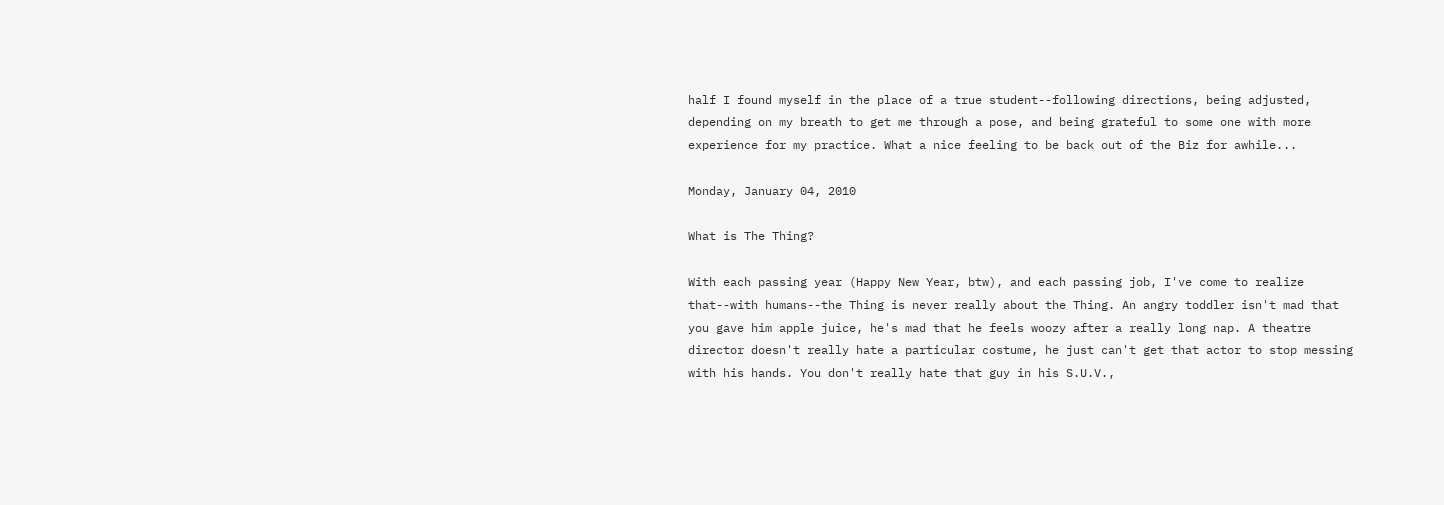half I found myself in the place of a true student--following directions, being adjusted, depending on my breath to get me through a pose, and being grateful to some one with more experience for my practice. What a nice feeling to be back out of the Biz for awhile...

Monday, January 04, 2010

What is The Thing?

With each passing year (Happy New Year, btw), and each passing job, I've come to realize that--with humans--the Thing is never really about the Thing. An angry toddler isn't mad that you gave him apple juice, he's mad that he feels woozy after a really long nap. A theatre director doesn't really hate a particular costume, he just can't get that actor to stop messing with his hands. You don't really hate that guy in his S.U.V.,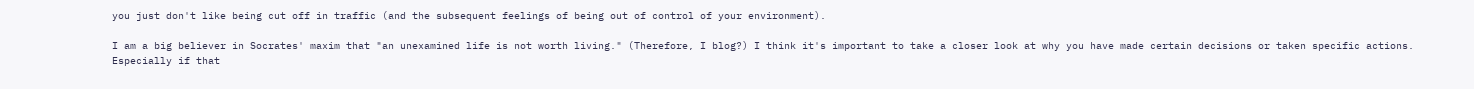you just don't like being cut off in traffic (and the subsequent feelings of being out of control of your environment).

I am a big believer in Socrates' maxim that "an unexamined life is not worth living." (Therefore, I blog?) I think it's important to take a closer look at why you have made certain decisions or taken specific actions. Especially if that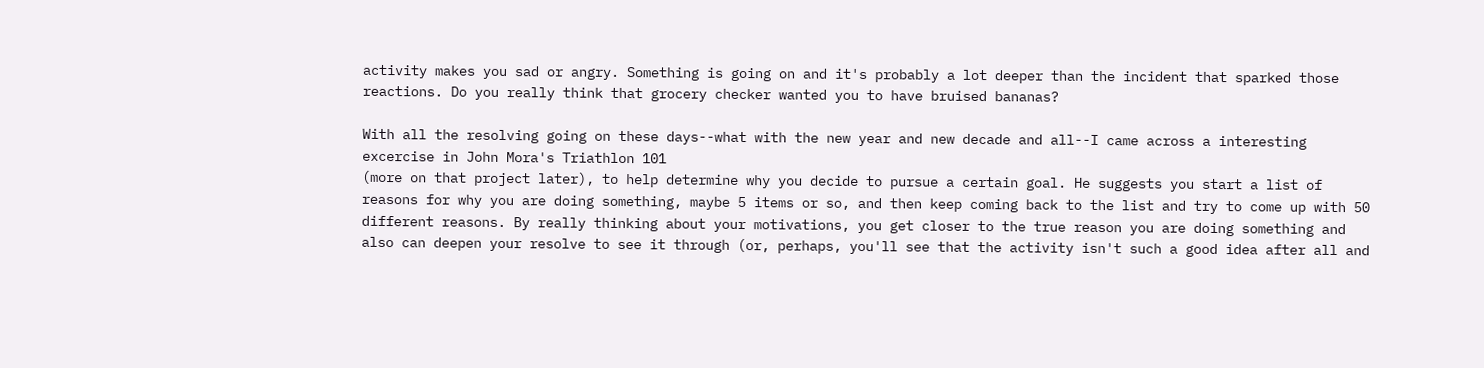activity makes you sad or angry. Something is going on and it's probably a lot deeper than the incident that sparked those reactions. Do you really think that grocery checker wanted you to have bruised bananas?

With all the resolving going on these days--what with the new year and new decade and all--I came across a interesting excercise in John Mora's Triathlon 101
(more on that project later), to help determine why you decide to pursue a certain goal. He suggests you start a list of reasons for why you are doing something, maybe 5 items or so, and then keep coming back to the list and try to come up with 50 different reasons. By really thinking about your motivations, you get closer to the true reason you are doing something and also can deepen your resolve to see it through (or, perhaps, you'll see that the activity isn't such a good idea after all and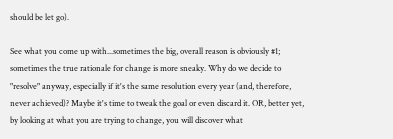should be let go).

See what you come up with...sometimes the big, overall reason is obviously #1; sometimes the true rationale for change is more sneaky. Why do we decide to "resolve" anyway, especially if it's the same resolution every year (and, therefore, never achieved)? Maybe it's time to tweak the goal or even discard it. OR, better yet, by looking at what you are trying to change, you will discover what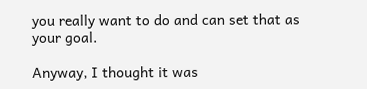you really want to do and can set that as your goal.

Anyway, I thought it was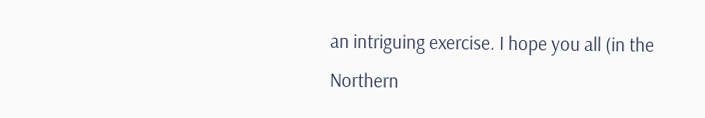an intriguing exercise. I hope you all (in the Northern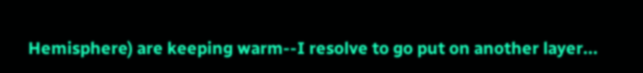Hemisphere) are keeping warm--I resolve to go put on another layer...